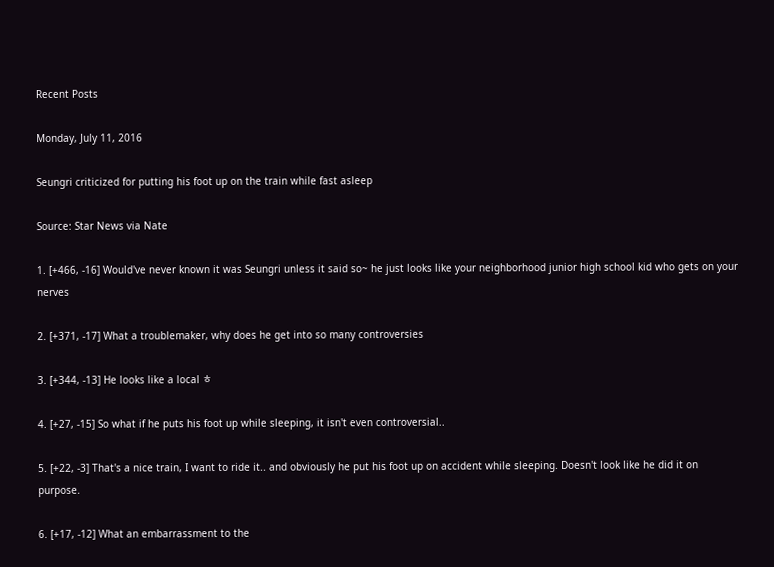Recent Posts

Monday, July 11, 2016

Seungri criticized for putting his foot up on the train while fast asleep

Source: Star News via Nate

1. [+466, -16] Would've never known it was Seungri unless it said so~ he just looks like your neighborhood junior high school kid who gets on your nerves

2. [+371, -17] What a troublemaker, why does he get into so many controversies

3. [+344, -13] He looks like a local ㅎ

4. [+27, -15] So what if he puts his foot up while sleeping, it isn't even controversial..

5. [+22, -3] That's a nice train, I want to ride it.. and obviously he put his foot up on accident while sleeping. Doesn't look like he did it on purpose.

6. [+17, -12] What an embarrassment to the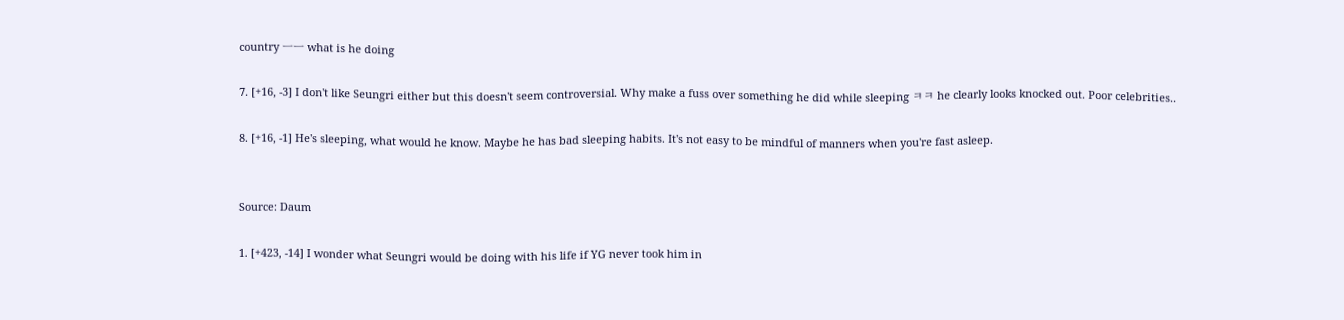country ㅡㅡ what is he doing

7. [+16, -3] I don't like Seungri either but this doesn't seem controversial. Why make a fuss over something he did while sleeping ㅋㅋ he clearly looks knocked out. Poor celebrities..

8. [+16, -1] He's sleeping, what would he know. Maybe he has bad sleeping habits. It's not easy to be mindful of manners when you're fast asleep.


Source: Daum

1. [+423, -14] I wonder what Seungri would be doing with his life if YG never took him in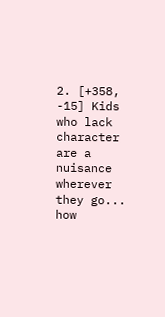2. [+358, -15] Kids who lack character are a nuisance wherever they go... how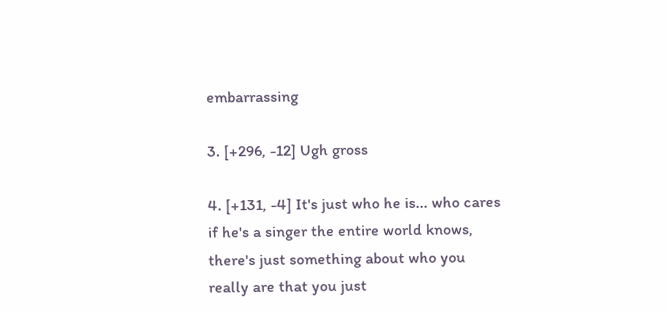embarrassing

3. [+296, -12] Ugh gross

4. [+131, -4] It's just who he is... who cares if he's a singer the entire world knows, there's just something about who you really are that you just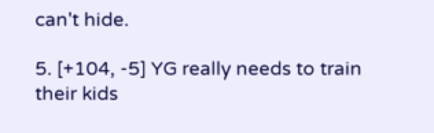can't hide.

5. [+104, -5] YG really needs to train their kids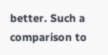better. Such a comparison to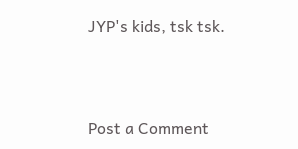JYP's kids, tsk tsk.



Post a Comment